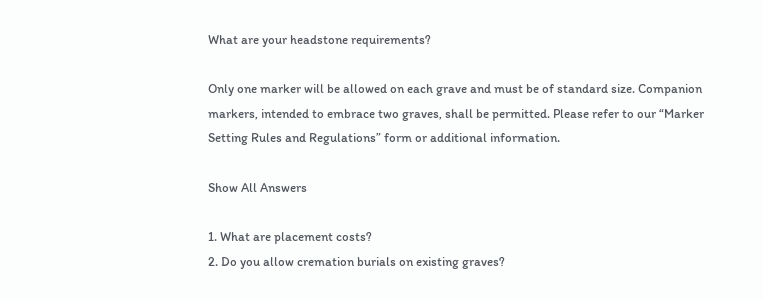What are your headstone requirements?

Only one marker will be allowed on each grave and must be of standard size. Companion markers, intended to embrace two graves, shall be permitted. Please refer to our “Marker Setting Rules and Regulations” form or additional information.

Show All Answers

1. What are placement costs?
2. Do you allow cremation burials on existing graves?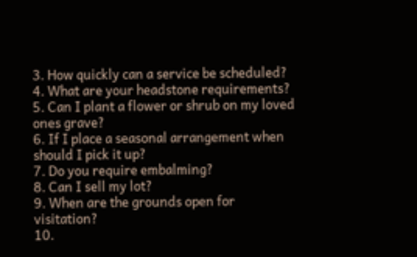3. How quickly can a service be scheduled?
4. What are your headstone requirements?
5. Can I plant a flower or shrub on my loved ones grave?
6. If I place a seasonal arrangement when should I pick it up?
7. Do you require embalming?
8. Can I sell my lot?
9. When are the grounds open for visitation?
10.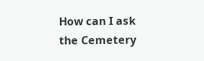How can I ask the Cemetery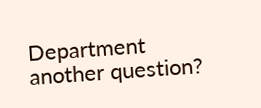Department another question?